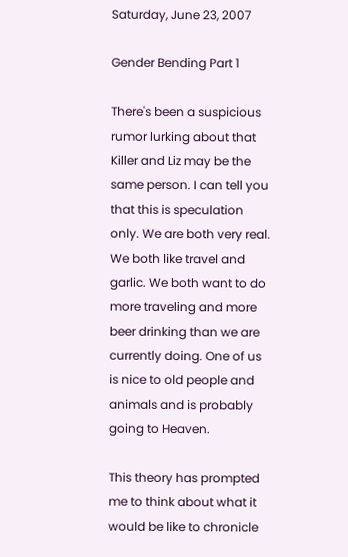Saturday, June 23, 2007

Gender Bending Part 1

There's been a suspicious rumor lurking about that Killer and Liz may be the same person. I can tell you that this is speculation only. We are both very real. We both like travel and garlic. We both want to do more traveling and more beer drinking than we are currently doing. One of us is nice to old people and animals and is probably going to Heaven.

This theory has prompted me to think about what it would be like to chronicle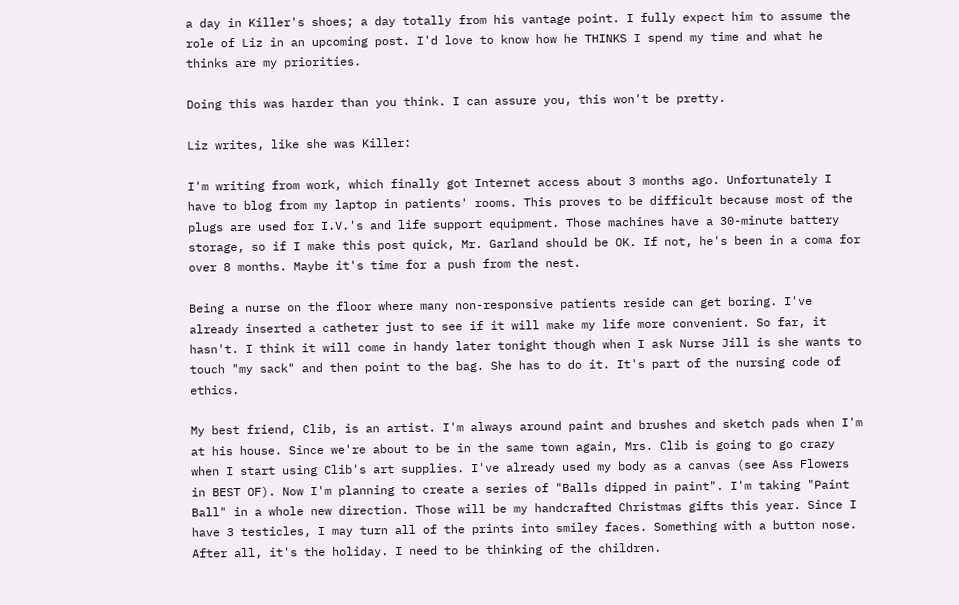a day in Killer's shoes; a day totally from his vantage point. I fully expect him to assume the role of Liz in an upcoming post. I'd love to know how he THINKS I spend my time and what he thinks are my priorities.

Doing this was harder than you think. I can assure you, this won't be pretty.

Liz writes, like she was Killer:

I'm writing from work, which finally got Internet access about 3 months ago. Unfortunately I have to blog from my laptop in patients' rooms. This proves to be difficult because most of the plugs are used for I.V.'s and life support equipment. Those machines have a 30-minute battery storage, so if I make this post quick, Mr. Garland should be OK. If not, he's been in a coma for over 8 months. Maybe it's time for a push from the nest.

Being a nurse on the floor where many non-responsive patients reside can get boring. I've already inserted a catheter just to see if it will make my life more convenient. So far, it hasn't. I think it will come in handy later tonight though when I ask Nurse Jill is she wants to touch "my sack" and then point to the bag. She has to do it. It's part of the nursing code of ethics.

My best friend, Clib, is an artist. I'm always around paint and brushes and sketch pads when I'm at his house. Since we're about to be in the same town again, Mrs. Clib is going to go crazy when I start using Clib's art supplies. I've already used my body as a canvas (see Ass Flowers in BEST OF). Now I'm planning to create a series of "Balls dipped in paint". I'm taking "Paint Ball" in a whole new direction. Those will be my handcrafted Christmas gifts this year. Since I have 3 testicles, I may turn all of the prints into smiley faces. Something with a button nose. After all, it's the holiday. I need to be thinking of the children.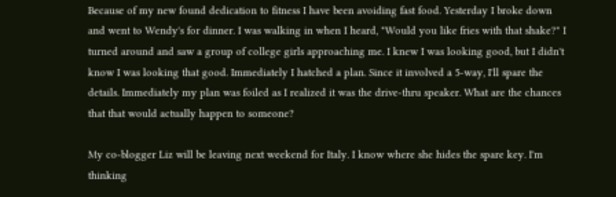Because of my new found dedication to fitness I have been avoiding fast food. Yesterday I broke down and went to Wendy's for dinner. I was walking in when I heard, "Would you like fries with that shake?" I turned around and saw a group of college girls approaching me. I knew I was looking good, but I didn't know I was looking that good. Immediately I hatched a plan. Since it involved a 5-way, I'll spare the details. Immediately my plan was foiled as I realized it was the drive-thru speaker. What are the chances that that would actually happen to someone?

My co-blogger Liz will be leaving next weekend for Italy. I know where she hides the spare key. I'm thinking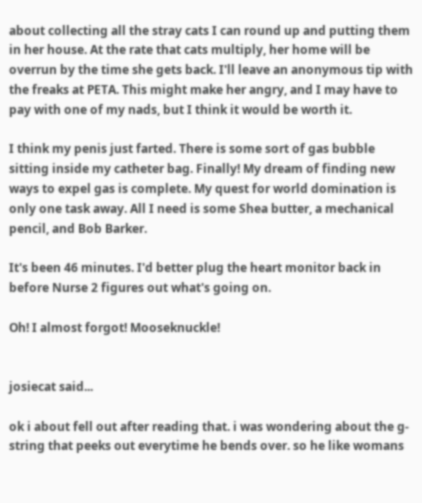about collecting all the stray cats I can round up and putting them in her house. At the rate that cats multiply, her home will be overrun by the time she gets back. I'll leave an anonymous tip with the freaks at PETA. This might make her angry, and I may have to pay with one of my nads, but I think it would be worth it.

I think my penis just farted. There is some sort of gas bubble sitting inside my catheter bag. Finally! My dream of finding new ways to expel gas is complete. My quest for world domination is only one task away. All I need is some Shea butter, a mechanical pencil, and Bob Barker.

It's been 46 minutes. I'd better plug the heart monitor back in before Nurse 2 figures out what's going on.

Oh! I almost forgot! Mooseknuckle!


josiecat said...

ok i about fell out after reading that. i was wondering about the g-string that peeks out everytime he bends over. so he like womans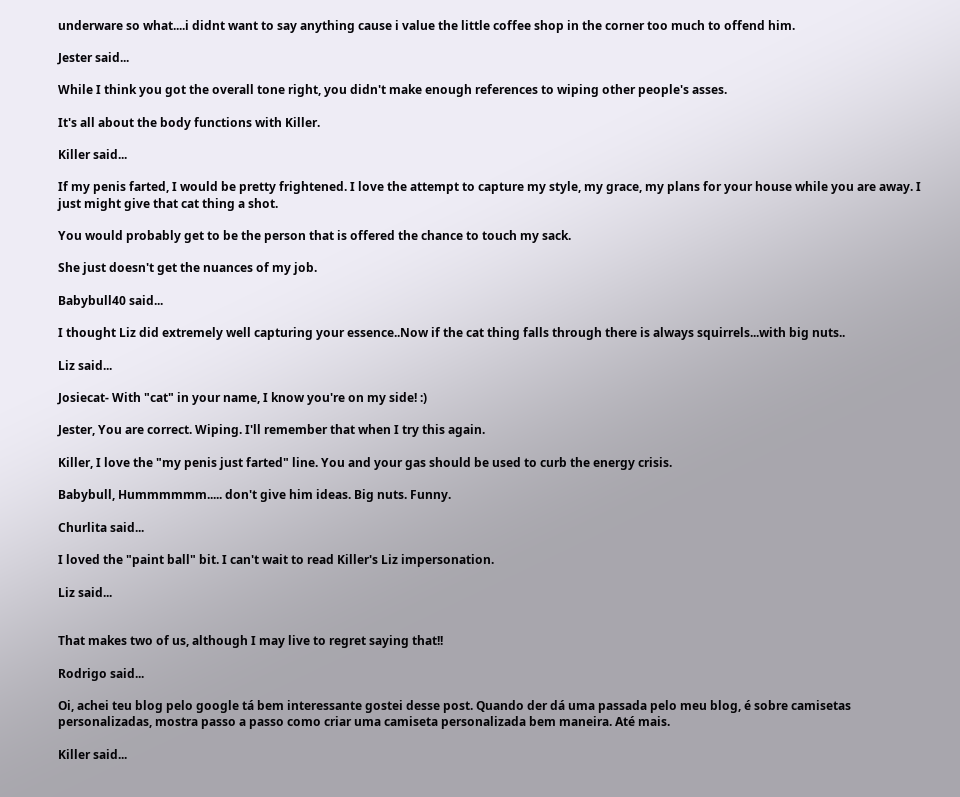underware so what....i didnt want to say anything cause i value the little coffee shop in the corner too much to offend him.

Jester said...

While I think you got the overall tone right, you didn't make enough references to wiping other people's asses.

It's all about the body functions with Killer.

Killer said...

If my penis farted, I would be pretty frightened. I love the attempt to capture my style, my grace, my plans for your house while you are away. I just might give that cat thing a shot.

You would probably get to be the person that is offered the chance to touch my sack.

She just doesn't get the nuances of my job.

Babybull40 said...

I thought Liz did extremely well capturing your essence..Now if the cat thing falls through there is always squirrels...with big nuts..

Liz said...

Josiecat- With "cat" in your name, I know you're on my side! :)

Jester, You are correct. Wiping. I'll remember that when I try this again.

Killer, I love the "my penis just farted" line. You and your gas should be used to curb the energy crisis.

Babybull, Hummmmmm..... don't give him ideas. Big nuts. Funny.

Churlita said...

I loved the "paint ball" bit. I can't wait to read Killer's Liz impersonation.

Liz said...


That makes two of us, although I may live to regret saying that!!

Rodrigo said...

Oi, achei teu blog pelo google tá bem interessante gostei desse post. Quando der dá uma passada pelo meu blog, é sobre camisetas personalizadas, mostra passo a passo como criar uma camiseta personalizada bem maneira. Até mais.

Killer said...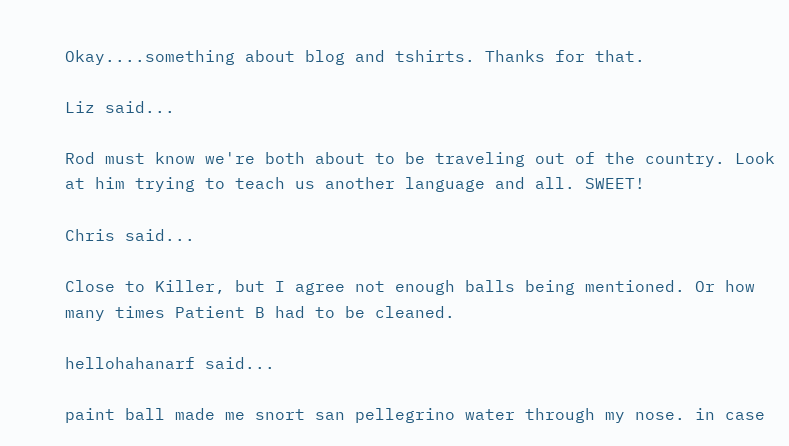Okay....something about blog and tshirts. Thanks for that.

Liz said...

Rod must know we're both about to be traveling out of the country. Look at him trying to teach us another language and all. SWEET!

Chris said...

Close to Killer, but I agree not enough balls being mentioned. Or how many times Patient B had to be cleaned.

hellohahanarf said...

paint ball made me snort san pellegrino water through my nose. in case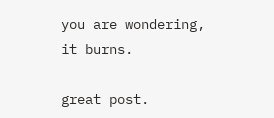you are wondering, it burns.

great post.